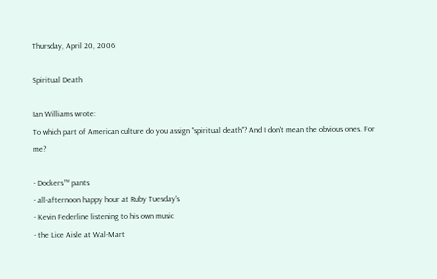Thursday, April 20, 2006

Spiritual Death

Ian Williams wrote:
To which part of American culture do you assign "spiritual death"? And I don't mean the obvious ones. For me?

- Dockers™ pants
- all-afternoon happy hour at Ruby Tuesday's
- Kevin Federline listening to his own music
- the Lice Aisle at Wal-Mart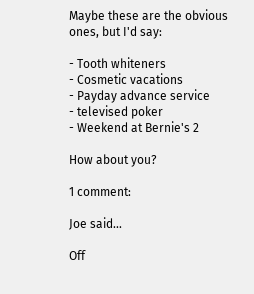Maybe these are the obvious ones, but I'd say:

- Tooth whiteners
- Cosmetic vacations
- Payday advance service
- televised poker
- Weekend at Bernie's 2

How about you?

1 comment:

Joe said...

Off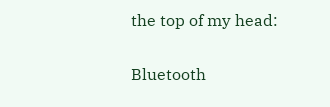the top of my head:

Bluetooth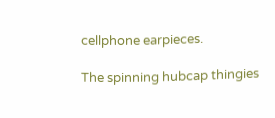cellphone earpieces.

The spinning hubcap thingies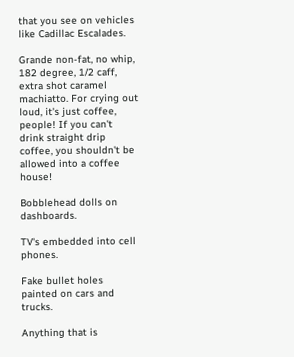that you see on vehicles like Cadillac Escalades.

Grande non-fat, no whip, 182 degree, 1/2 caff, extra shot caramel machiatto. For crying out loud, it's just coffee, people! If you can't drink straight drip coffee, you shouldn't be allowed into a coffee house!

Bobblehead dolls on dashboards.

TV's embedded into cell phones.

Fake bullet holes painted on cars and trucks.

Anything that is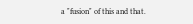a "fusion" of this and that.